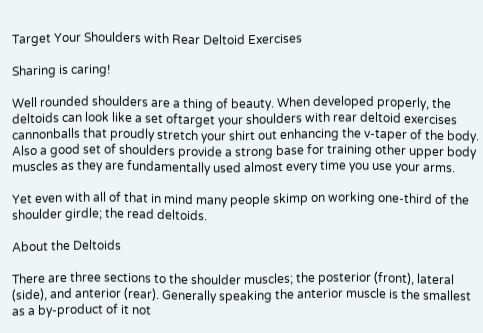Target Your Shoulders with Rear Deltoid Exercises

Sharing is caring!

Well rounded shoulders are a thing of beauty. When developed properly, the deltoids can look like a set oftarget your shoulders with rear deltoid exercises cannonballs that proudly stretch your shirt out enhancing the v-taper of the body. Also a good set of shoulders provide a strong base for training other upper body muscles as they are fundamentally used almost every time you use your arms.

Yet even with all of that in mind many people skimp on working one-third of the shoulder girdle; the read deltoids.

About the Deltoids

There are three sections to the shoulder muscles; the posterior (front), lateral (side), and anterior (rear). Generally speaking the anterior muscle is the smallest as a by-product of it not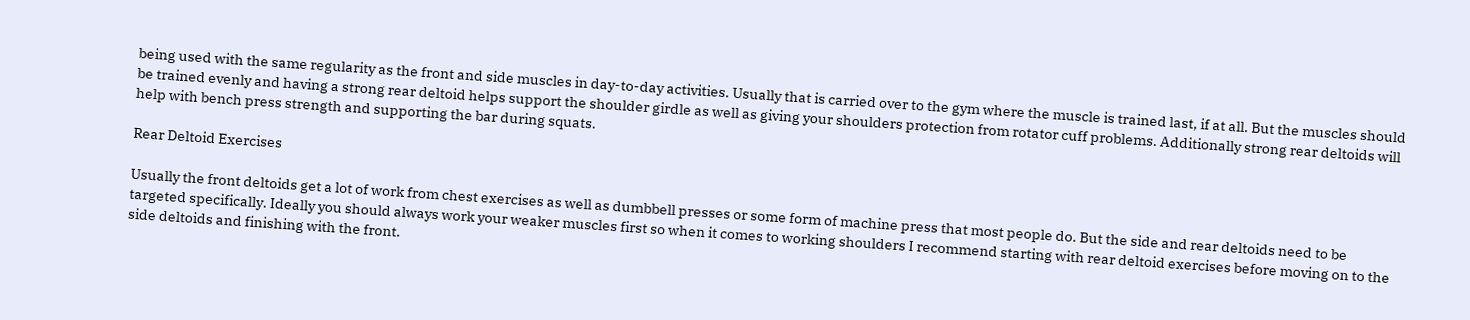being used with the same regularity as the front and side muscles in day-to-day activities. Usually that is carried over to the gym where the muscle is trained last, if at all. But the muscles should be trained evenly and having a strong rear deltoid helps support the shoulder girdle as well as giving your shoulders protection from rotator cuff problems. Additionally strong rear deltoids will help with bench press strength and supporting the bar during squats.

Rear Deltoid Exercises

Usually the front deltoids get a lot of work from chest exercises as well as dumbbell presses or some form of machine press that most people do. But the side and rear deltoids need to be targeted specifically. Ideally you should always work your weaker muscles first so when it comes to working shoulders I recommend starting with rear deltoid exercises before moving on to the side deltoids and finishing with the front.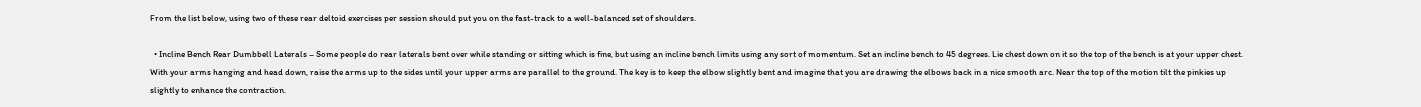From the list below, using two of these rear deltoid exercises per session should put you on the fast-track to a well-balanced set of shoulders.

  • Incline Bench Rear Dumbbell Laterals – Some people do rear laterals bent over while standing or sitting which is fine, but using an incline bench limits using any sort of momentum. Set an incline bench to 45 degrees. Lie chest down on it so the top of the bench is at your upper chest. With your arms hanging and head down, raise the arms up to the sides until your upper arms are parallel to the ground. The key is to keep the elbow slightly bent and imagine that you are drawing the elbows back in a nice smooth arc. Near the top of the motion tilt the pinkies up slightly to enhance the contraction.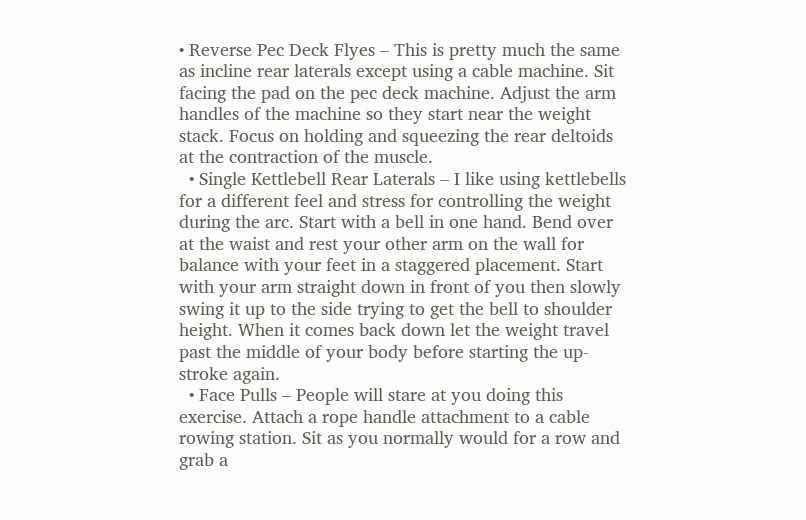• Reverse Pec Deck Flyes – This is pretty much the same as incline rear laterals except using a cable machine. Sit facing the pad on the pec deck machine. Adjust the arm handles of the machine so they start near the weight stack. Focus on holding and squeezing the rear deltoids at the contraction of the muscle.
  • Single Kettlebell Rear Laterals – I like using kettlebells for a different feel and stress for controlling the weight during the arc. Start with a bell in one hand. Bend over at the waist and rest your other arm on the wall for balance with your feet in a staggered placement. Start with your arm straight down in front of you then slowly swing it up to the side trying to get the bell to shoulder height. When it comes back down let the weight travel past the middle of your body before starting the up-stroke again.
  • Face Pulls – People will stare at you doing this exercise. Attach a rope handle attachment to a cable rowing station. Sit as you normally would for a row and grab a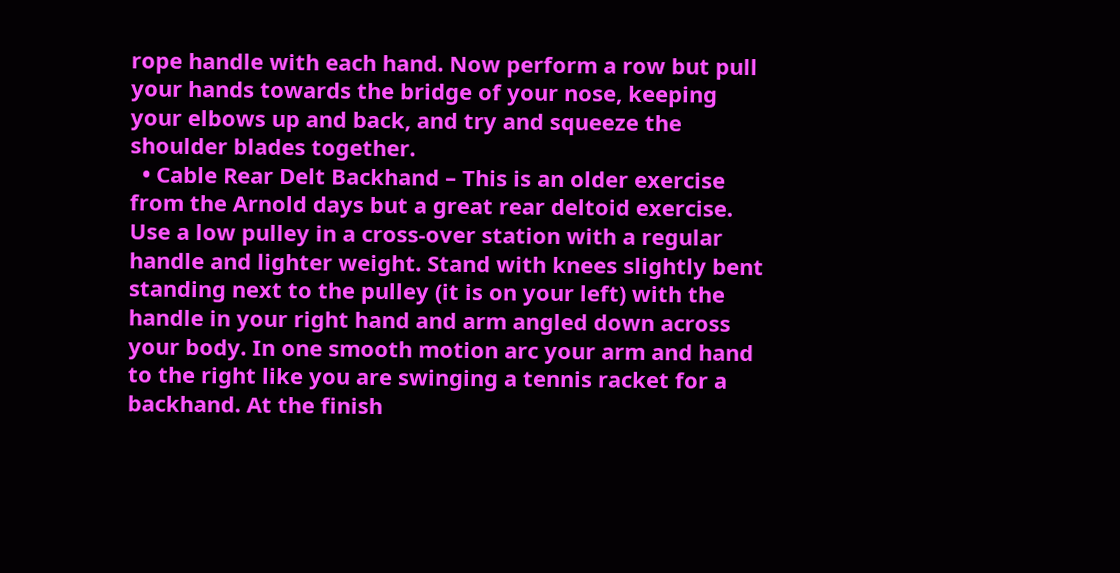rope handle with each hand. Now perform a row but pull your hands towards the bridge of your nose, keeping your elbows up and back, and try and squeeze the shoulder blades together.
  • Cable Rear Delt Backhand – This is an older exercise from the Arnold days but a great rear deltoid exercise. Use a low pulley in a cross-over station with a regular handle and lighter weight. Stand with knees slightly bent standing next to the pulley (it is on your left) with the handle in your right hand and arm angled down across your body. In one smooth motion arc your arm and hand to the right like you are swinging a tennis racket for a backhand. At the finish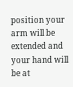position your arm will be extended and your hand will be at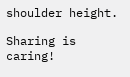shoulder height.

Sharing is caring!